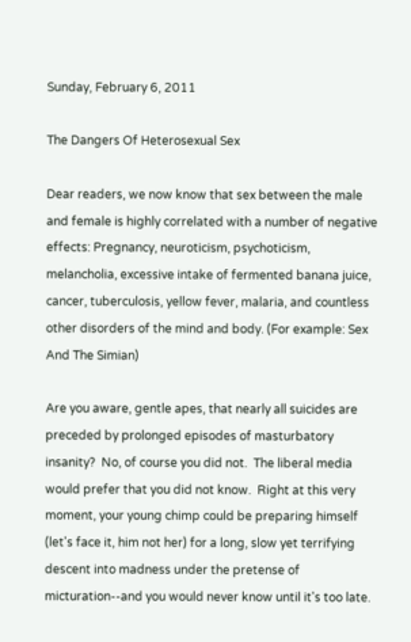Sunday, February 6, 2011

The Dangers Of Heterosexual Sex

Dear readers, we now know that sex between the male and female is highly correlated with a number of negative effects: Pregnancy, neuroticism, psychoticism, melancholia, excessive intake of fermented banana juice, cancer, tuberculosis, yellow fever, malaria, and countless other disorders of the mind and body. (For example: Sex And The Simian)

Are you aware, gentle apes, that nearly all suicides are preceded by prolonged episodes of masturbatory insanity?  No, of course you did not.  The liberal media would prefer that you did not know.  Right at this very moment, your young chimp could be preparing himself (let's face it, him not her) for a long, slow yet terrifying descent into madness under the pretense of micturation--and you would never know until it's too late.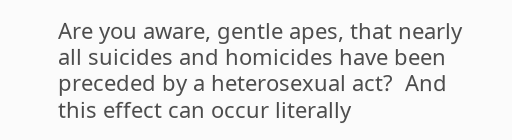Are you aware, gentle apes, that nearly all suicides and homicides have been preceded by a heterosexual act?  And this effect can occur literally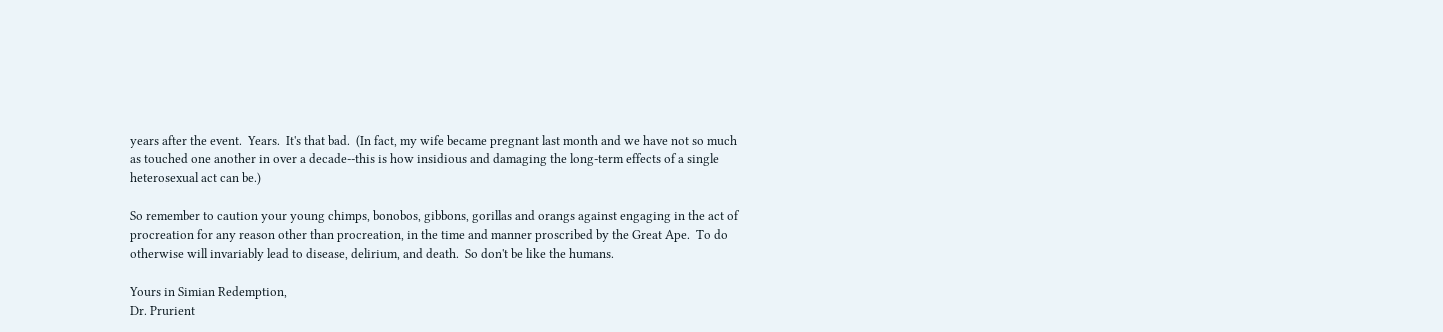years after the event.  Years.  It's that bad.  (In fact, my wife became pregnant last month and we have not so much as touched one another in over a decade--this is how insidious and damaging the long-term effects of a single heterosexual act can be.)

So remember to caution your young chimps, bonobos, gibbons, gorillas and orangs against engaging in the act of procreation for any reason other than procreation, in the time and manner proscribed by the Great Ape.  To do otherwise will invariably lead to disease, delirium, and death.  So don't be like the humans.

Yours in Simian Redemption,
Dr. Prurient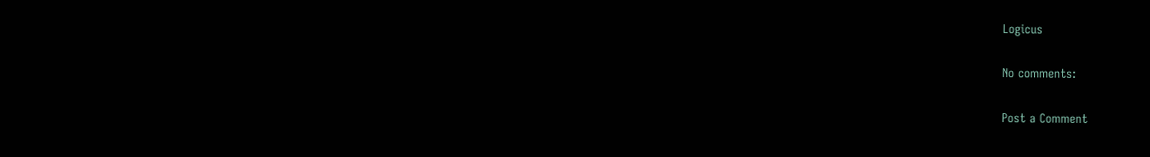Logicus

No comments:

Post a Comment